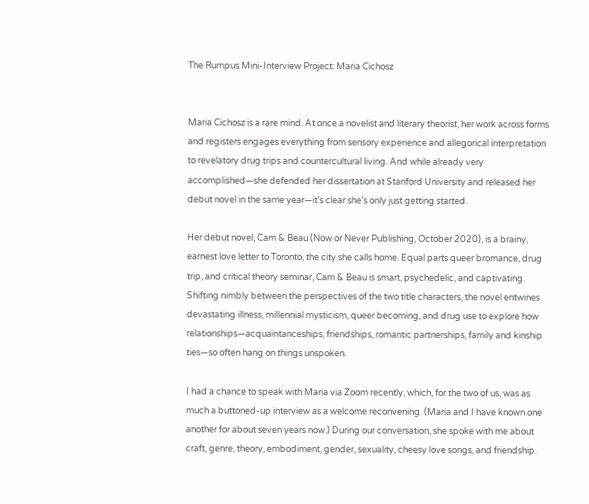The Rumpus Mini-Interview Project: Maria Cichosz


Maria Cichosz is a rare mind. At once a novelist and literary theorist, her work across forms and registers engages everything from sensory experience and allegorical interpretation to revelatory drug trips and countercultural living. And while already very accomplished—she defended her dissertation at Stanford University and released her debut novel in the same year—it’s clear she’s only just getting started.

Her debut novel, Cam & Beau (Now or Never Publishing, October 2020), is a brainy, earnest love letter to Toronto, the city she calls home. Equal parts queer bromance, drug trip, and critical theory seminar, Cam & Beau is smart, psychedelic, and captivating. Shifting nimbly between the perspectives of the two title characters, the novel entwines devastating illness, millennial mysticism, queer becoming, and drug use to explore how relationships—acquaintanceships, friendships, romantic partnerships, family and kinship ties—so often hang on things unspoken.

I had a chance to speak with Maria via Zoom recently, which, for the two of us, was as much a buttoned-up interview as a welcome reconvening. (Maria and I have known one another for about seven years now.) During our conversation, she spoke with me about craft, genre, theory, embodiment, gender, sexuality, cheesy love songs, and friendship.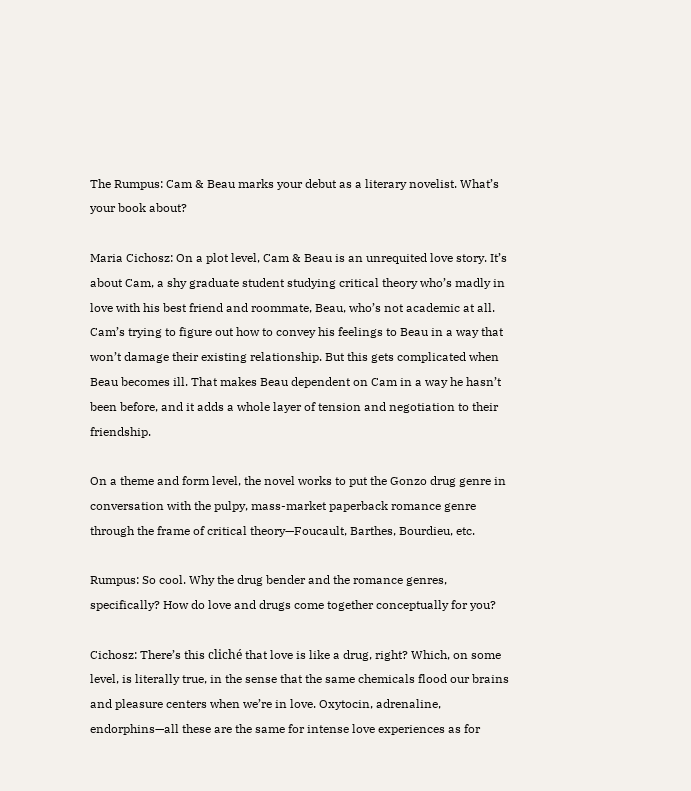The Rumpus: Cam & Beau marks your debut as a literary novelist. What’s your book about?

Maria Cichosz: On a plot level, Cam & Beau is an unrequited love story. It’s about Cam, a shy graduate student studying critical theory who’s madly in love with his best friend and roommate, Beau, who’s not academic at all. Cam’s trying to figure out how to convey his feelings to Beau in a way that won’t damage their existing relationship. But this gets complicated when Beau becomes ill. That makes Beau dependent on Cam in a way he hasn’t been before, and it adds a whole layer of tension and negotiation to their friendship.

On a theme and form level, the novel works to put the Gonzo drug genre in conversation with the pulpy, mass-market paperback romance genre through the frame of critical theory—Foucault, Barthes, Bourdieu, etc.

Rumpus: So cool. Why the drug bender and the romance genres, specifically? How do love and drugs come together conceptually for you?

Cichosz: There’s this cliché that love is like a drug, right? Which, on some level, is literally true, in the sense that the same chemicals flood our brains and pleasure centers when we’re in love. Oxytocin, adrenaline, endorphins—all these are the same for intense love experiences as for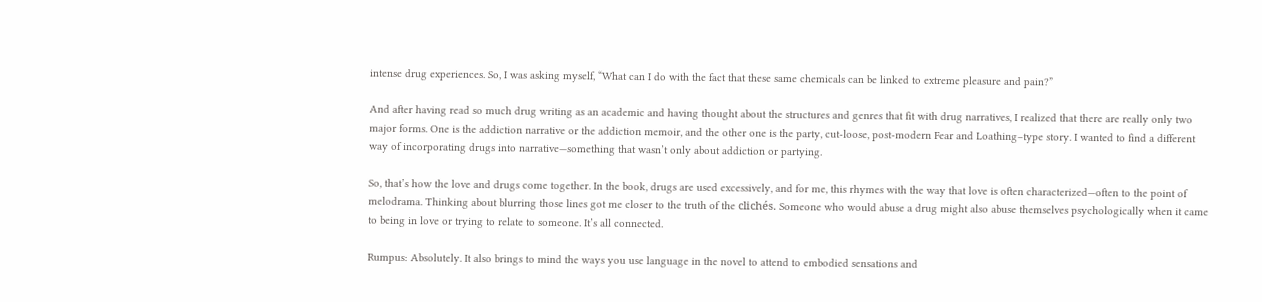intense drug experiences. So, I was asking myself, “What can I do with the fact that these same chemicals can be linked to extreme pleasure and pain?”

And after having read so much drug writing as an academic and having thought about the structures and genres that fit with drug narratives, I realized that there are really only two major forms. One is the addiction narrative or the addiction memoir, and the other one is the party, cut-loose, post-modern Fear and Loathing–type story. I wanted to find a different way of incorporating drugs into narrative—something that wasn’t only about addiction or partying.

So, that’s how the love and drugs come together. In the book, drugs are used excessively, and for me, this rhymes with the way that love is often characterized—often to the point of melodrama. Thinking about blurring those lines got me closer to the truth of the clichés. Someone who would abuse a drug might also abuse themselves psychologically when it came to being in love or trying to relate to someone. It’s all connected.

Rumpus: Absolutely. It also brings to mind the ways you use language in the novel to attend to embodied sensations and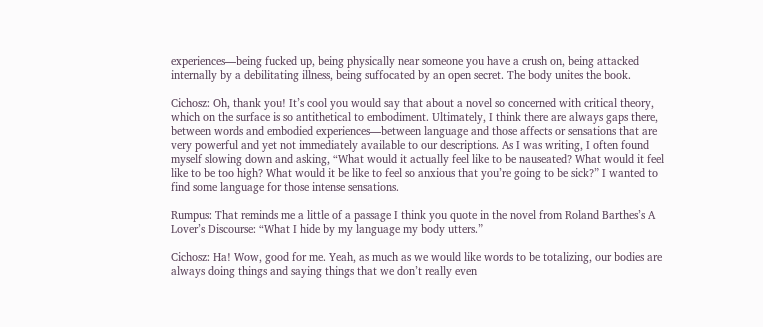experiences—being fucked up, being physically near someone you have a crush on, being attacked internally by a debilitating illness, being suffocated by an open secret. The body unites the book.

Cichosz: Oh, thank you! It’s cool you would say that about a novel so concerned with critical theory, which on the surface is so antithetical to embodiment. Ultimately, I think there are always gaps there, between words and embodied experiences—between language and those affects or sensations that are very powerful and yet not immediately available to our descriptions. As I was writing, I often found myself slowing down and asking, “What would it actually feel like to be nauseated? What would it feel like to be too high? What would it be like to feel so anxious that you’re going to be sick?” I wanted to find some language for those intense sensations.

Rumpus: That reminds me a little of a passage I think you quote in the novel from Roland Barthes’s A Lover’s Discourse: “What I hide by my language my body utters.”

Cichosz: Ha! Wow, good for me. Yeah, as much as we would like words to be totalizing, our bodies are always doing things and saying things that we don’t really even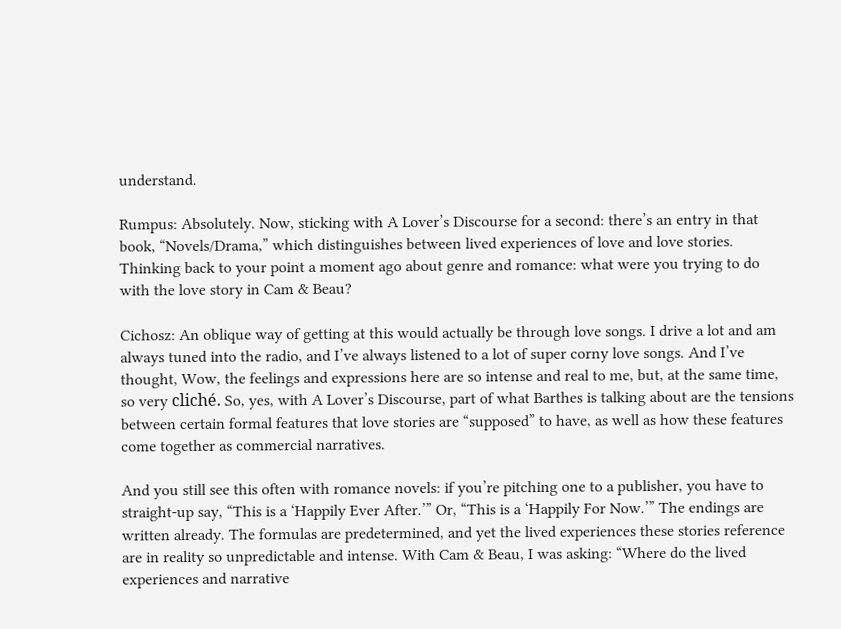understand.

Rumpus: Absolutely. Now, sticking with A Lover’s Discourse for a second: there’s an entry in that book, “Novels/Drama,” which distinguishes between lived experiences of love and love stories. Thinking back to your point a moment ago about genre and romance: what were you trying to do with the love story in Cam & Beau?

Cichosz: An oblique way of getting at this would actually be through love songs. I drive a lot and am always tuned into the radio, and I’ve always listened to a lot of super corny love songs. And I’ve thought, Wow, the feelings and expressions here are so intense and real to me, but, at the same time, so very cliché. So, yes, with A Lover’s Discourse, part of what Barthes is talking about are the tensions between certain formal features that love stories are “supposed” to have, as well as how these features come together as commercial narratives.

And you still see this often with romance novels: if you’re pitching one to a publisher, you have to straight-up say, “This is a ‘Happily Ever After.’” Or, “This is a ‘Happily For Now.’” The endings are written already. The formulas are predetermined, and yet the lived experiences these stories reference are in reality so unpredictable and intense. With Cam & Beau, I was asking: “Where do the lived experiences and narrative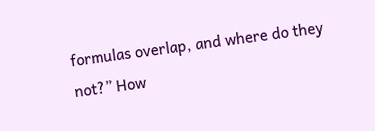formulas overlap, and where do they not?” How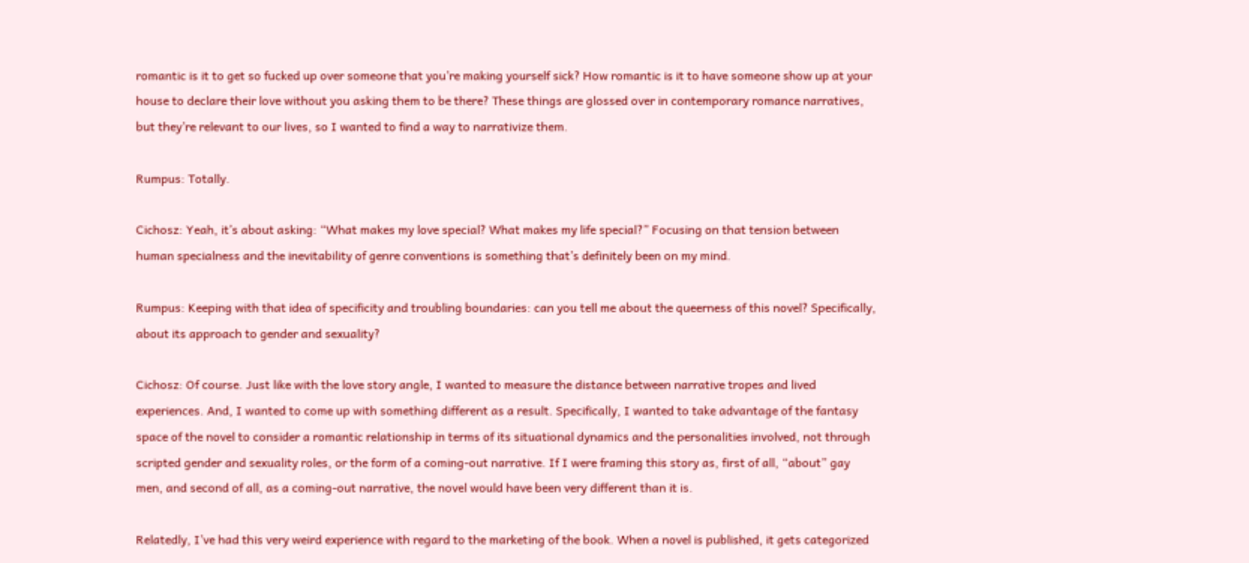romantic is it to get so fucked up over someone that you’re making yourself sick? How romantic is it to have someone show up at your house to declare their love without you asking them to be there? These things are glossed over in contemporary romance narratives, but they’re relevant to our lives, so I wanted to find a way to narrativize them.

Rumpus: Totally.

Cichosz: Yeah, it’s about asking: “What makes my love special? What makes my life special?” Focusing on that tension between human specialness and the inevitability of genre conventions is something that’s definitely been on my mind.

Rumpus: Keeping with that idea of specificity and troubling boundaries: can you tell me about the queerness of this novel? Specifically, about its approach to gender and sexuality?

Cichosz: Of course. Just like with the love story angle, I wanted to measure the distance between narrative tropes and lived experiences. And, I wanted to come up with something different as a result. Specifically, I wanted to take advantage of the fantasy space of the novel to consider a romantic relationship in terms of its situational dynamics and the personalities involved, not through scripted gender and sexuality roles, or the form of a coming-out narrative. If I were framing this story as, first of all, “about” gay men, and second of all, as a coming-out narrative, the novel would have been very different than it is.

Relatedly, I’ve had this very weird experience with regard to the marketing of the book. When a novel is published, it gets categorized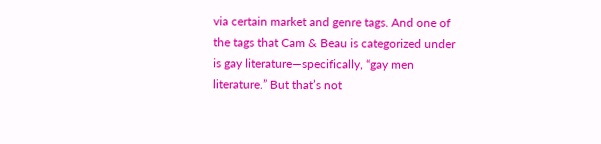via certain market and genre tags. And one of the tags that Cam & Beau is categorized under is gay literature—specifically, “gay men literature.” But that’s not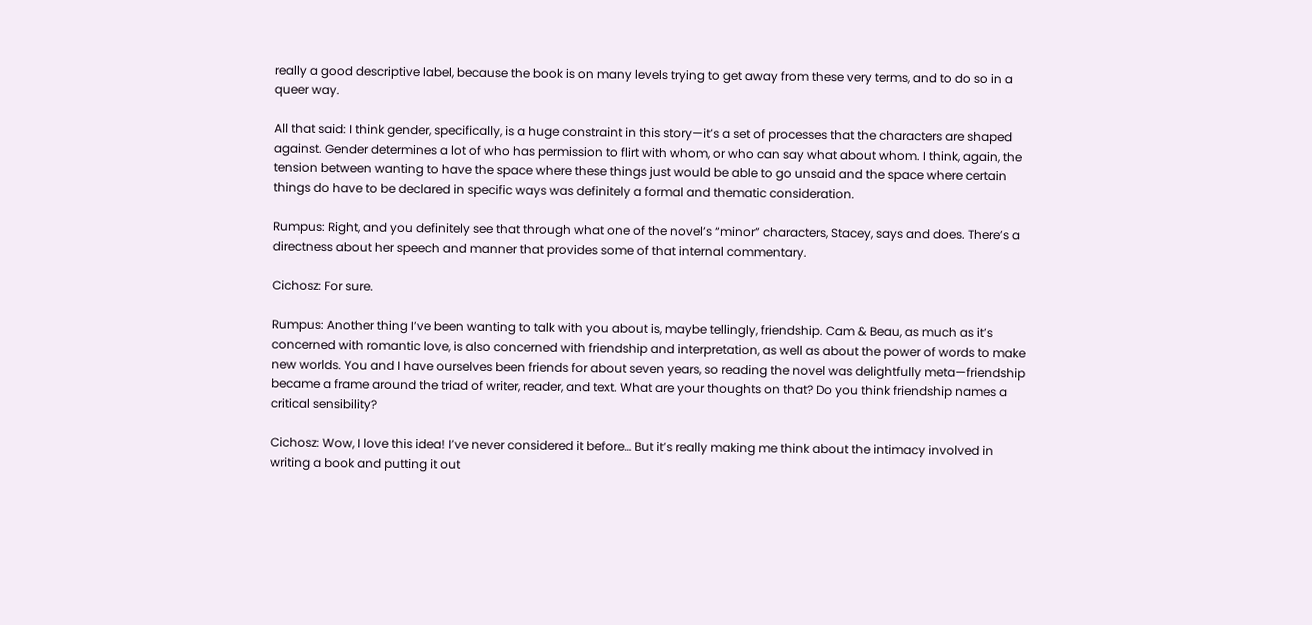really a good descriptive label, because the book is on many levels trying to get away from these very terms, and to do so in a queer way.

All that said: I think gender, specifically, is a huge constraint in this story—it’s a set of processes that the characters are shaped against. Gender determines a lot of who has permission to flirt with whom, or who can say what about whom. I think, again, the tension between wanting to have the space where these things just would be able to go unsaid and the space where certain things do have to be declared in specific ways was definitely a formal and thematic consideration.

Rumpus: Right, and you definitely see that through what one of the novel’s “minor” characters, Stacey, says and does. There’s a directness about her speech and manner that provides some of that internal commentary.

Cichosz: For sure.

Rumpus: Another thing I’ve been wanting to talk with you about is, maybe tellingly, friendship. Cam & Beau, as much as it’s concerned with romantic love, is also concerned with friendship and interpretation, as well as about the power of words to make new worlds. You and I have ourselves been friends for about seven years, so reading the novel was delightfully meta—friendship became a frame around the triad of writer, reader, and text. What are your thoughts on that? Do you think friendship names a critical sensibility?

Cichosz: Wow, I love this idea! I’ve never considered it before… But it’s really making me think about the intimacy involved in writing a book and putting it out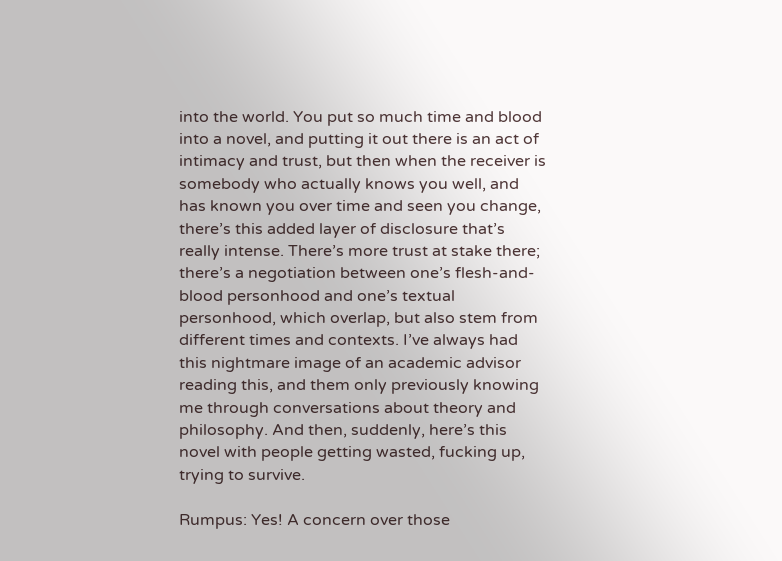into the world. You put so much time and blood into a novel, and putting it out there is an act of intimacy and trust, but then when the receiver is somebody who actually knows you well, and has known you over time and seen you change, there’s this added layer of disclosure that’s really intense. There’s more trust at stake there; there’s a negotiation between one’s flesh-and-blood personhood and one’s textual personhood, which overlap, but also stem from different times and contexts. I’ve always had this nightmare image of an academic advisor reading this, and them only previously knowing me through conversations about theory and philosophy. And then, suddenly, here’s this novel with people getting wasted, fucking up, trying to survive.

Rumpus: Yes! A concern over those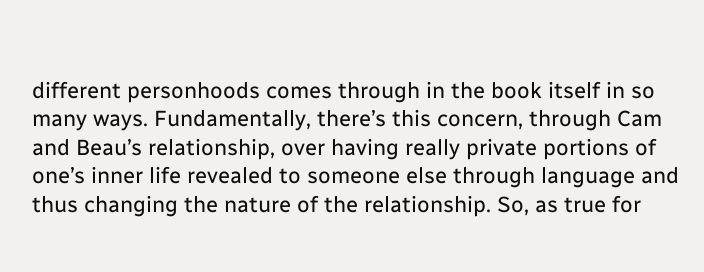different personhoods comes through in the book itself in so many ways. Fundamentally, there’s this concern, through Cam and Beau’s relationship, over having really private portions of one’s inner life revealed to someone else through language and thus changing the nature of the relationship. So, as true for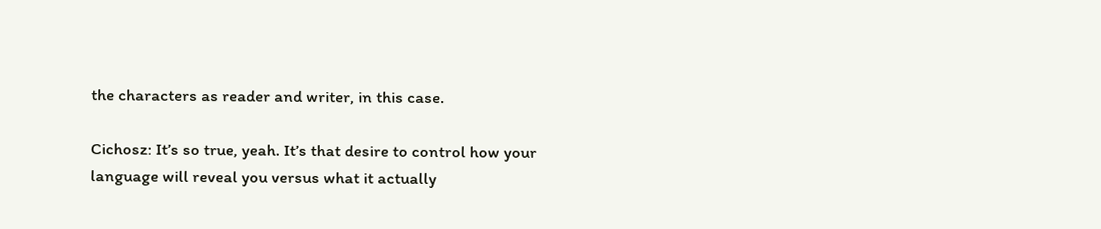the characters as reader and writer, in this case.

Cichosz: It’s so true, yeah. It’s that desire to control how your language will reveal you versus what it actually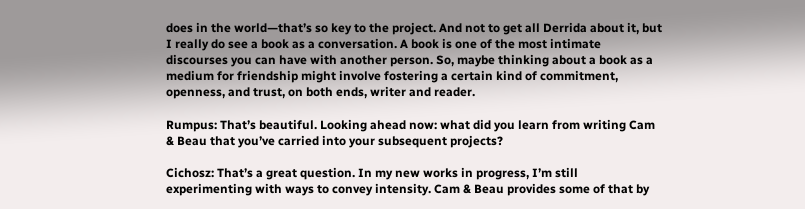does in the world—that’s so key to the project. And not to get all Derrida about it, but I really do see a book as a conversation. A book is one of the most intimate discourses you can have with another person. So, maybe thinking about a book as a medium for friendship might involve fostering a certain kind of commitment, openness, and trust, on both ends, writer and reader.

Rumpus: That’s beautiful. Looking ahead now: what did you learn from writing Cam & Beau that you’ve carried into your subsequent projects?

Cichosz: That’s a great question. In my new works in progress, I’m still experimenting with ways to convey intensity. Cam & Beau provides some of that by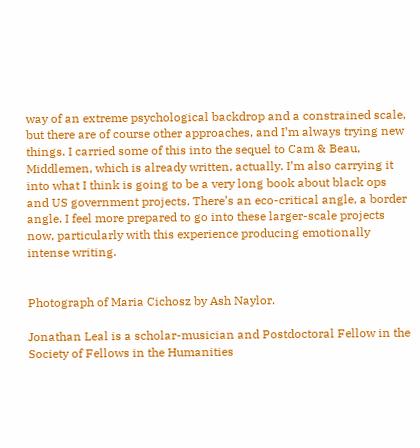way of an extreme psychological backdrop and a constrained scale, but there are of course other approaches, and I’m always trying new things. I carried some of this into the sequel to Cam & Beau, Middlemen, which is already written, actually. I’m also carrying it into what I think is going to be a very long book about black ops and US government projects. There’s an eco-critical angle, a border angle. I feel more prepared to go into these larger-scale projects now, particularly with this experience producing emotionally intense writing.


Photograph of Maria Cichosz by Ash Naylor.

Jonathan Leal is a scholar-musician and Postdoctoral Fellow in the Society of Fellows in the Humanities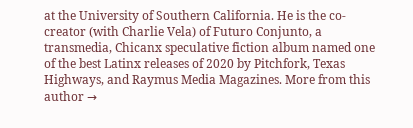at the University of Southern California. He is the co-creator (with Charlie Vela) of Futuro Conjunto, a transmedia, Chicanx speculative fiction album named one of the best Latinx releases of 2020 by Pitchfork, Texas Highways, and Raymus Media Magazines. More from this author →